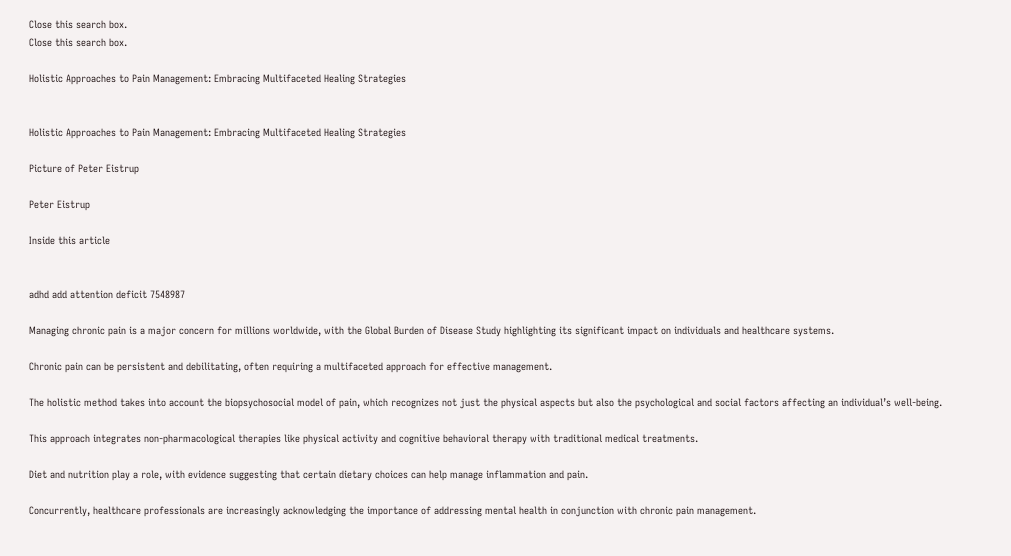Close this search box.
Close this search box.

Holistic Approaches to Pain Management: Embracing Multifaceted Healing Strategies


Holistic Approaches to Pain Management: Embracing Multifaceted Healing Strategies

Picture of Peter Eistrup

Peter Eistrup

Inside this article


adhd add attention deficit 7548987

Managing chronic pain is a major concern for millions worldwide, with the Global Burden of Disease Study highlighting its significant impact on individuals and healthcare systems.

Chronic pain can be persistent and debilitating, often requiring a multifaceted approach for effective management.

The holistic method takes into account the biopsychosocial model of pain, which recognizes not just the physical aspects but also the psychological and social factors affecting an individual’s well-being.

This approach integrates non-pharmacological therapies like physical activity and cognitive behavioral therapy with traditional medical treatments.

Diet and nutrition play a role, with evidence suggesting that certain dietary choices can help manage inflammation and pain.

Concurrently, healthcare professionals are increasingly acknowledging the importance of addressing mental health in conjunction with chronic pain management.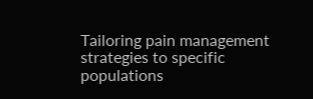Tailoring pain management strategies to specific populations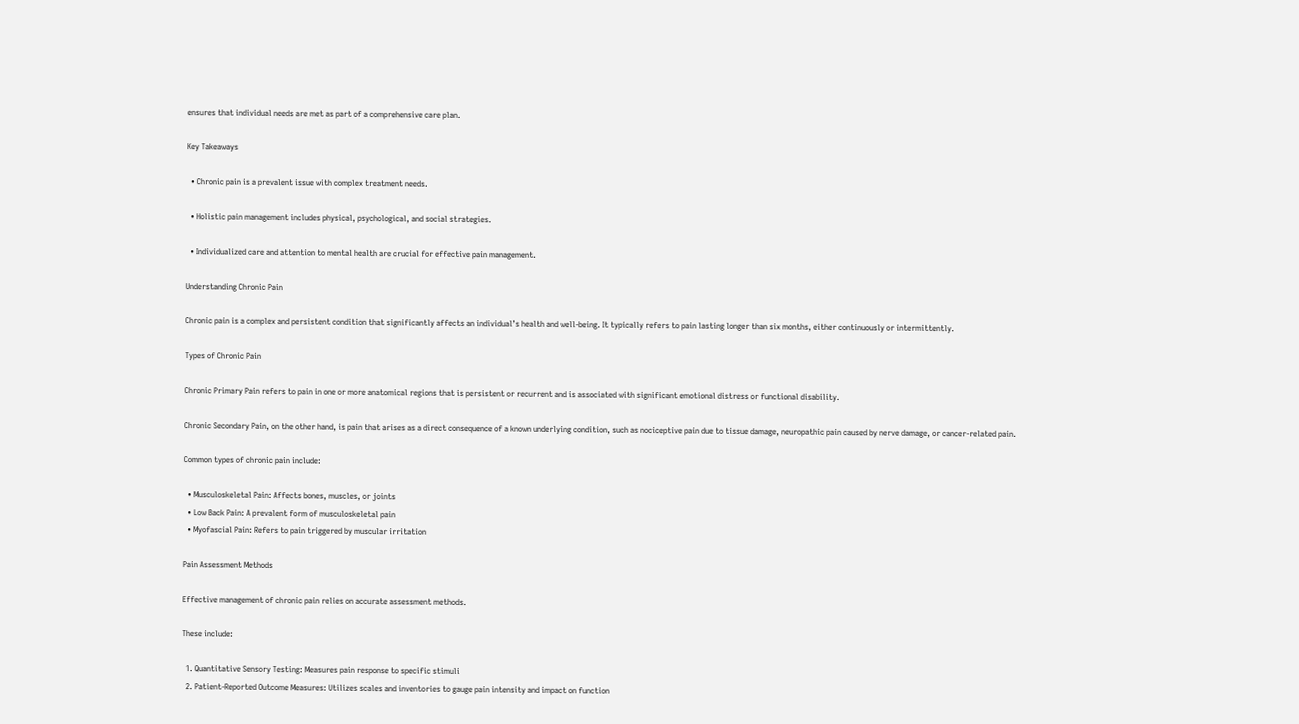ensures that individual needs are met as part of a comprehensive care plan.

Key Takeaways

  • Chronic pain is a prevalent issue with complex treatment needs.

  • Holistic pain management includes physical, psychological, and social strategies.

  • Individualized care and attention to mental health are crucial for effective pain management.

Understanding Chronic Pain

Chronic pain is a complex and persistent condition that significantly affects an individual’s health and well-being. It typically refers to pain lasting longer than six months, either continuously or intermittently.

Types of Chronic Pain

Chronic Primary Pain refers to pain in one or more anatomical regions that is persistent or recurrent and is associated with significant emotional distress or functional disability.

Chronic Secondary Pain, on the other hand, is pain that arises as a direct consequence of a known underlying condition, such as nociceptive pain due to tissue damage, neuropathic pain caused by nerve damage, or cancer-related pain.

Common types of chronic pain include:

  • Musculoskeletal Pain: Affects bones, muscles, or joints
  • Low Back Pain: A prevalent form of musculoskeletal pain
  • Myofascial Pain: Refers to pain triggered by muscular irritation

Pain Assessment Methods

Effective management of chronic pain relies on accurate assessment methods.

These include:

  1. Quantitative Sensory Testing: Measures pain response to specific stimuli
  2. Patient-Reported Outcome Measures: Utilizes scales and inventories to gauge pain intensity and impact on function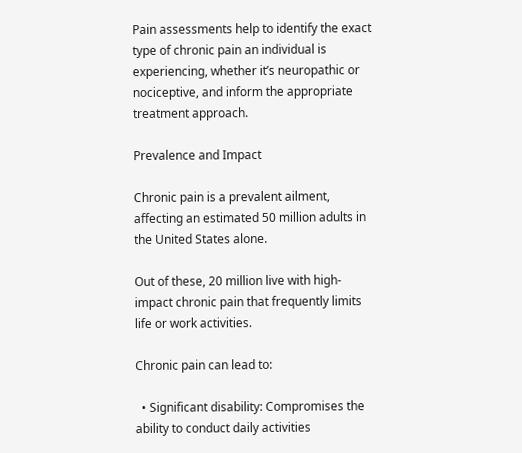Pain assessments help to identify the exact type of chronic pain an individual is experiencing, whether it’s neuropathic or nociceptive, and inform the appropriate treatment approach.

Prevalence and Impact

Chronic pain is a prevalent ailment, affecting an estimated 50 million adults in the United States alone.

Out of these, 20 million live with high-impact chronic pain that frequently limits life or work activities.

Chronic pain can lead to:

  • Significant disability: Compromises the ability to conduct daily activities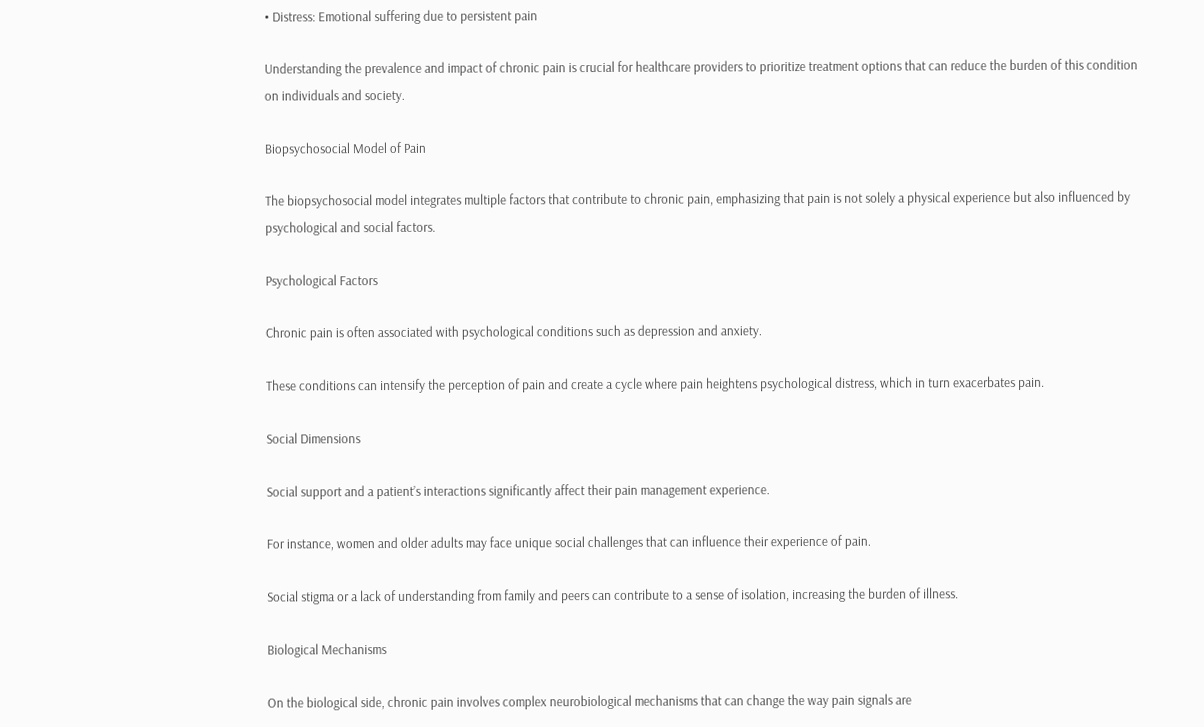• Distress: Emotional suffering due to persistent pain

Understanding the prevalence and impact of chronic pain is crucial for healthcare providers to prioritize treatment options that can reduce the burden of this condition on individuals and society.

Biopsychosocial Model of Pain

The biopsychosocial model integrates multiple factors that contribute to chronic pain, emphasizing that pain is not solely a physical experience but also influenced by psychological and social factors.

Psychological Factors

Chronic pain is often associated with psychological conditions such as depression and anxiety.

These conditions can intensify the perception of pain and create a cycle where pain heightens psychological distress, which in turn exacerbates pain.

Social Dimensions

Social support and a patient’s interactions significantly affect their pain management experience.

For instance, women and older adults may face unique social challenges that can influence their experience of pain.

Social stigma or a lack of understanding from family and peers can contribute to a sense of isolation, increasing the burden of illness.

Biological Mechanisms

On the biological side, chronic pain involves complex neurobiological mechanisms that can change the way pain signals are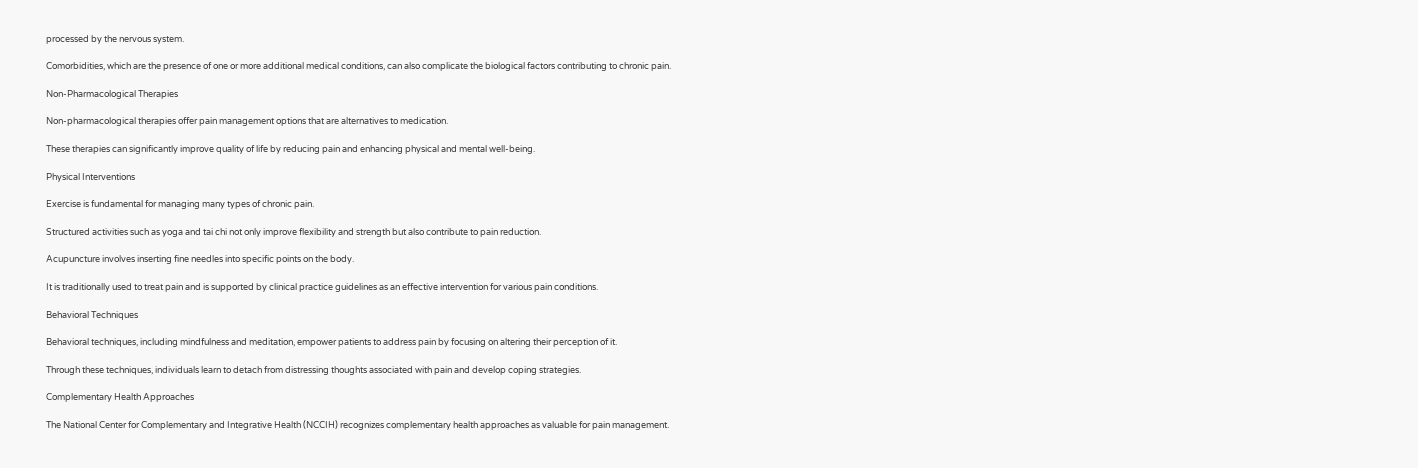processed by the nervous system.

Comorbidities, which are the presence of one or more additional medical conditions, can also complicate the biological factors contributing to chronic pain.

Non-Pharmacological Therapies

Non-pharmacological therapies offer pain management options that are alternatives to medication.

These therapies can significantly improve quality of life by reducing pain and enhancing physical and mental well-being.

Physical Interventions

Exercise is fundamental for managing many types of chronic pain.

Structured activities such as yoga and tai chi not only improve flexibility and strength but also contribute to pain reduction.

Acupuncture involves inserting fine needles into specific points on the body.

It is traditionally used to treat pain and is supported by clinical practice guidelines as an effective intervention for various pain conditions.

Behavioral Techniques

Behavioral techniques, including mindfulness and meditation, empower patients to address pain by focusing on altering their perception of it.

Through these techniques, individuals learn to detach from distressing thoughts associated with pain and develop coping strategies.

Complementary Health Approaches

The National Center for Complementary and Integrative Health (NCCIH) recognizes complementary health approaches as valuable for pain management.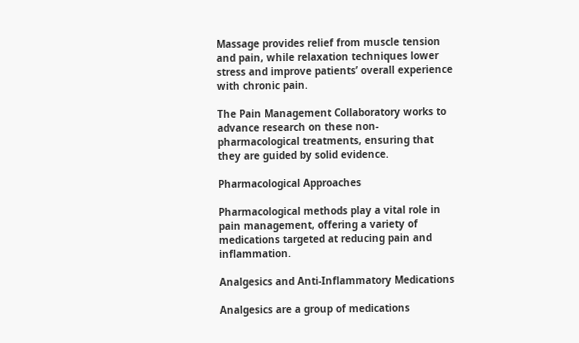Massage provides relief from muscle tension and pain, while relaxation techniques lower stress and improve patients’ overall experience with chronic pain.

The Pain Management Collaboratory works to advance research on these non-pharmacological treatments, ensuring that they are guided by solid evidence.

Pharmacological Approaches

Pharmacological methods play a vital role in pain management, offering a variety of medications targeted at reducing pain and inflammation.

Analgesics and Anti-Inflammatory Medications

Analgesics are a group of medications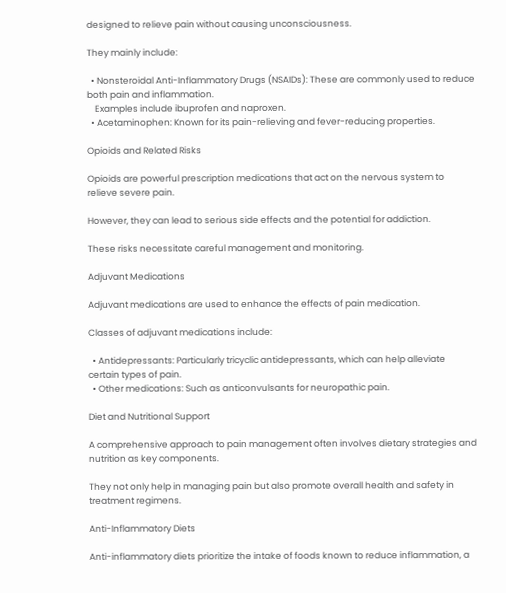designed to relieve pain without causing unconsciousness.

They mainly include:

  • Nonsteroidal Anti-Inflammatory Drugs (NSAIDs): These are commonly used to reduce both pain and inflammation.
    Examples include ibuprofen and naproxen.
  • Acetaminophen: Known for its pain-relieving and fever-reducing properties.

Opioids and Related Risks

Opioids are powerful prescription medications that act on the nervous system to relieve severe pain.

However, they can lead to serious side effects and the potential for addiction.

These risks necessitate careful management and monitoring.

Adjuvant Medications

Adjuvant medications are used to enhance the effects of pain medication.

Classes of adjuvant medications include:

  • Antidepressants: Particularly tricyclic antidepressants, which can help alleviate certain types of pain.
  • Other medications: Such as anticonvulsants for neuropathic pain.

Diet and Nutritional Support

A comprehensive approach to pain management often involves dietary strategies and nutrition as key components.

They not only help in managing pain but also promote overall health and safety in treatment regimens.

Anti-Inflammatory Diets

Anti-inflammatory diets prioritize the intake of foods known to reduce inflammation, a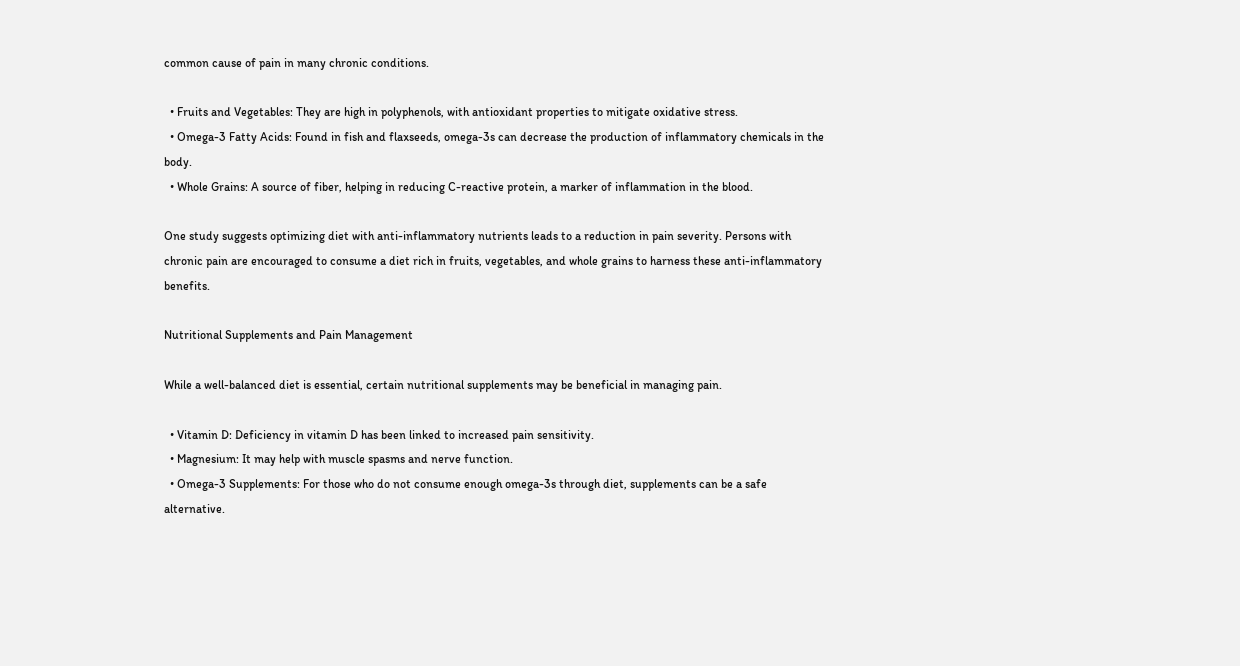common cause of pain in many chronic conditions.

  • Fruits and Vegetables: They are high in polyphenols, with antioxidant properties to mitigate oxidative stress.
  • Omega-3 Fatty Acids: Found in fish and flaxseeds, omega-3s can decrease the production of inflammatory chemicals in the body.
  • Whole Grains: A source of fiber, helping in reducing C-reactive protein, a marker of inflammation in the blood.

One study suggests optimizing diet with anti-inflammatory nutrients leads to a reduction in pain severity. Persons with chronic pain are encouraged to consume a diet rich in fruits, vegetables, and whole grains to harness these anti-inflammatory benefits.

Nutritional Supplements and Pain Management

While a well-balanced diet is essential, certain nutritional supplements may be beneficial in managing pain.

  • Vitamin D: Deficiency in vitamin D has been linked to increased pain sensitivity.
  • Magnesium: It may help with muscle spasms and nerve function.
  • Omega-3 Supplements: For those who do not consume enough omega-3s through diet, supplements can be a safe alternative.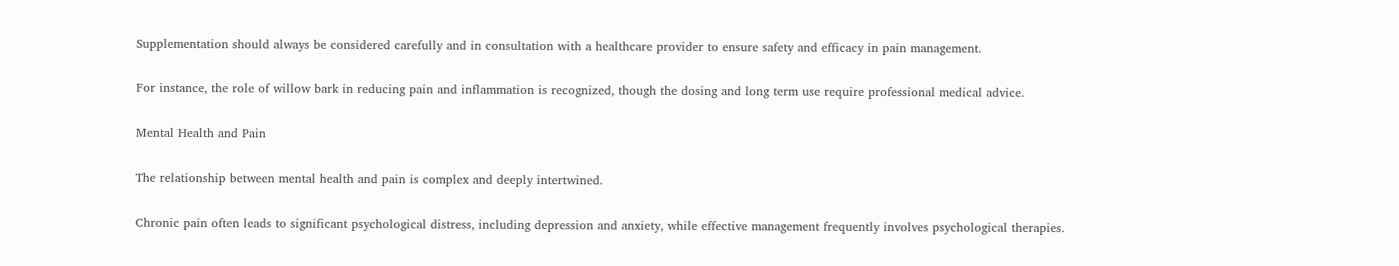Supplementation should always be considered carefully and in consultation with a healthcare provider to ensure safety and efficacy in pain management.

For instance, the role of willow bark in reducing pain and inflammation is recognized, though the dosing and long term use require professional medical advice.

Mental Health and Pain

The relationship between mental health and pain is complex and deeply intertwined.

Chronic pain often leads to significant psychological distress, including depression and anxiety, while effective management frequently involves psychological therapies.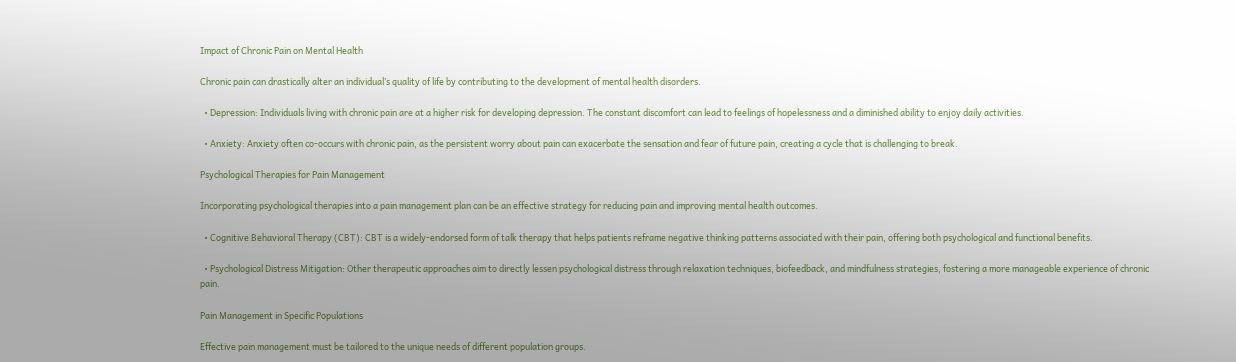Impact of Chronic Pain on Mental Health

Chronic pain can drastically alter an individual’s quality of life by contributing to the development of mental health disorders.

  • Depression: Individuals living with chronic pain are at a higher risk for developing depression. The constant discomfort can lead to feelings of hopelessness and a diminished ability to enjoy daily activities.

  • Anxiety: Anxiety often co-occurs with chronic pain, as the persistent worry about pain can exacerbate the sensation and fear of future pain, creating a cycle that is challenging to break.

Psychological Therapies for Pain Management

Incorporating psychological therapies into a pain management plan can be an effective strategy for reducing pain and improving mental health outcomes.

  • Cognitive Behavioral Therapy (CBT): CBT is a widely-endorsed form of talk therapy that helps patients reframe negative thinking patterns associated with their pain, offering both psychological and functional benefits.

  • Psychological Distress Mitigation: Other therapeutic approaches aim to directly lessen psychological distress through relaxation techniques, biofeedback, and mindfulness strategies, fostering a more manageable experience of chronic pain.

Pain Management in Specific Populations

Effective pain management must be tailored to the unique needs of different population groups.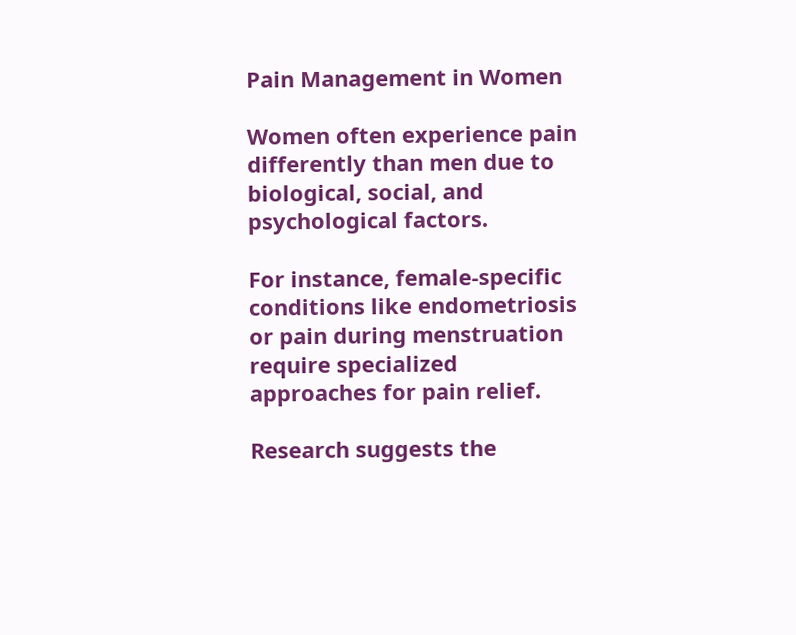Pain Management in Women

Women often experience pain differently than men due to biological, social, and psychological factors.

For instance, female-specific conditions like endometriosis or pain during menstruation require specialized approaches for pain relief.

Research suggests the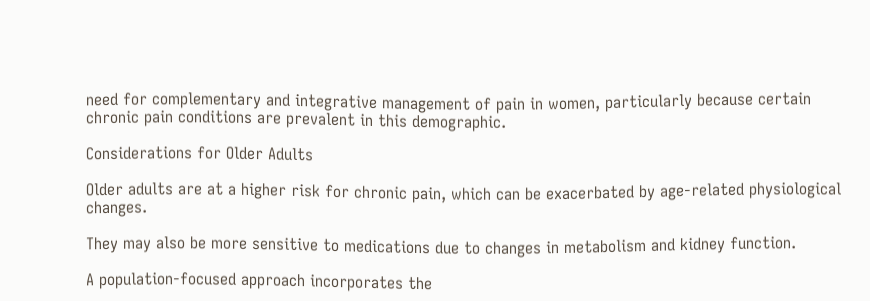need for complementary and integrative management of pain in women, particularly because certain chronic pain conditions are prevalent in this demographic.

Considerations for Older Adults

Older adults are at a higher risk for chronic pain, which can be exacerbated by age-related physiological changes.

They may also be more sensitive to medications due to changes in metabolism and kidney function.

A population-focused approach incorporates the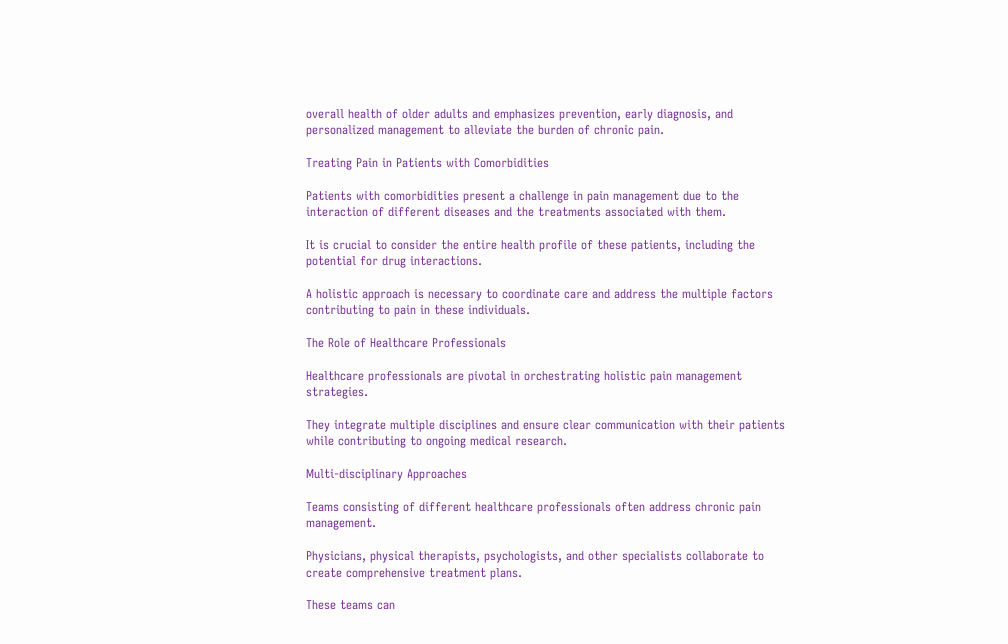overall health of older adults and emphasizes prevention, early diagnosis, and personalized management to alleviate the burden of chronic pain.

Treating Pain in Patients with Comorbidities

Patients with comorbidities present a challenge in pain management due to the interaction of different diseases and the treatments associated with them.

It is crucial to consider the entire health profile of these patients, including the potential for drug interactions.

A holistic approach is necessary to coordinate care and address the multiple factors contributing to pain in these individuals.

The Role of Healthcare Professionals

Healthcare professionals are pivotal in orchestrating holistic pain management strategies.

They integrate multiple disciplines and ensure clear communication with their patients while contributing to ongoing medical research.

Multi-disciplinary Approaches

Teams consisting of different healthcare professionals often address chronic pain management.

Physicians, physical therapists, psychologists, and other specialists collaborate to create comprehensive treatment plans.

These teams can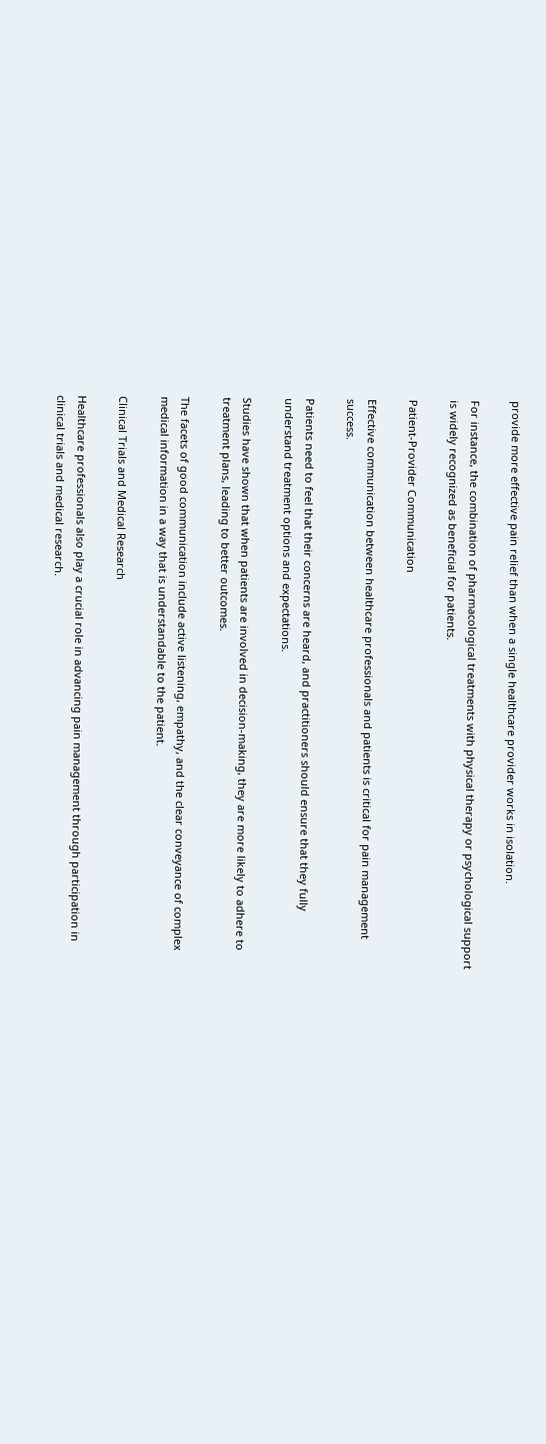provide more effective pain relief than when a single healthcare provider works in isolation.

For instance, the combination of pharmacological treatments with physical therapy or psychological support is widely recognized as beneficial for patients.

Patient-Provider Communication

Effective communication between healthcare professionals and patients is critical for pain management success.

Patients need to feel that their concerns are heard, and practitioners should ensure that they fully understand treatment options and expectations.

Studies have shown that when patients are involved in decision-making, they are more likely to adhere to treatment plans, leading to better outcomes.

The facets of good communication include active listening, empathy, and the clear conveyance of complex medical information in a way that is understandable to the patient.

Clinical Trials and Medical Research

Healthcare professionals also play a crucial role in advancing pain management through participation in clinical trials and medical research.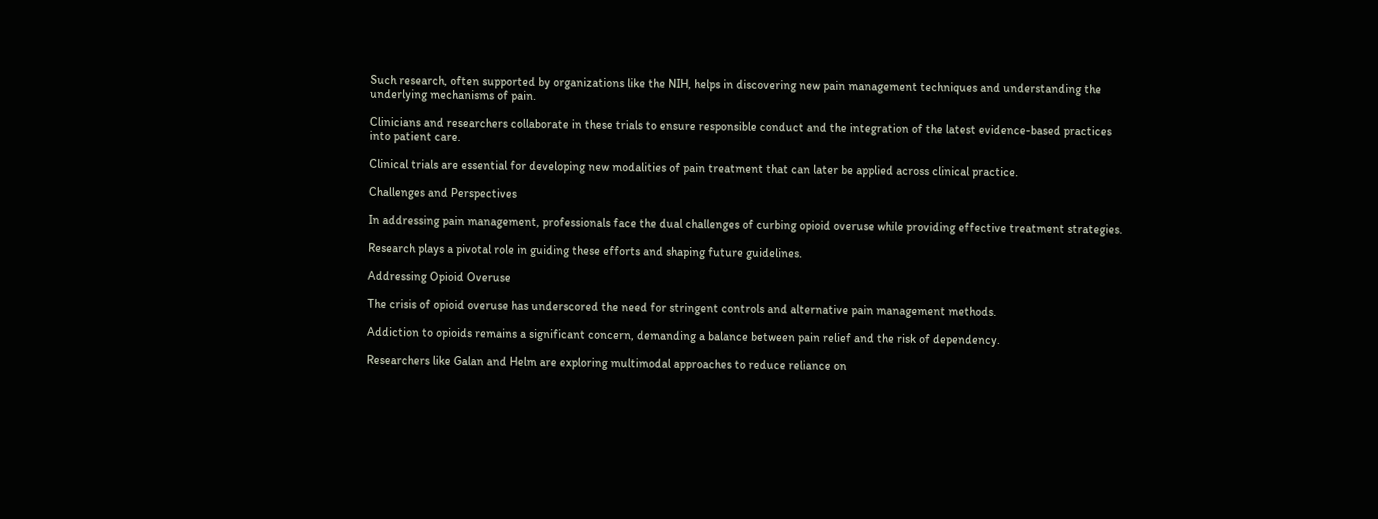Such research, often supported by organizations like the NIH, helps in discovering new pain management techniques and understanding the underlying mechanisms of pain.

Clinicians and researchers collaborate in these trials to ensure responsible conduct and the integration of the latest evidence-based practices into patient care.

Clinical trials are essential for developing new modalities of pain treatment that can later be applied across clinical practice.

Challenges and Perspectives

In addressing pain management, professionals face the dual challenges of curbing opioid overuse while providing effective treatment strategies.

Research plays a pivotal role in guiding these efforts and shaping future guidelines.

Addressing Opioid Overuse

The crisis of opioid overuse has underscored the need for stringent controls and alternative pain management methods.

Addiction to opioids remains a significant concern, demanding a balance between pain relief and the risk of dependency.

Researchers like Galan and Helm are exploring multimodal approaches to reduce reliance on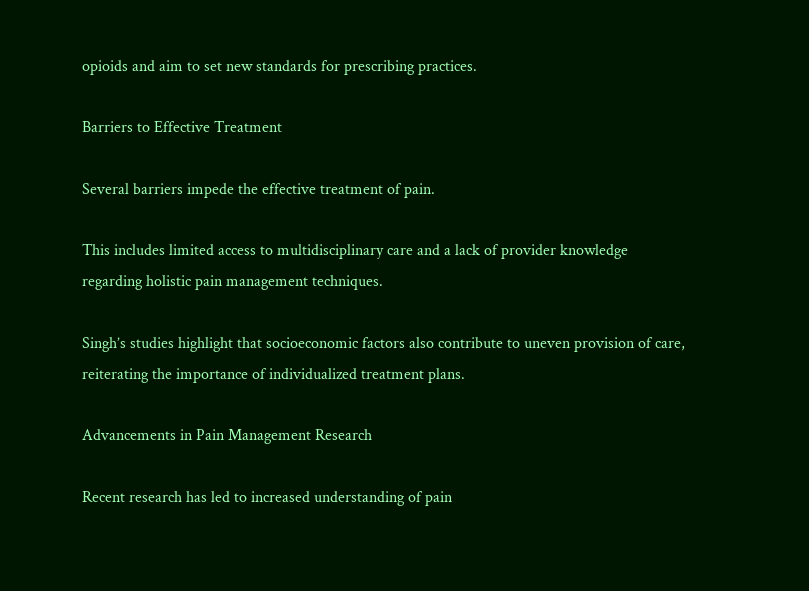opioids and aim to set new standards for prescribing practices.

Barriers to Effective Treatment

Several barriers impede the effective treatment of pain.

This includes limited access to multidisciplinary care and a lack of provider knowledge regarding holistic pain management techniques.

Singh’s studies highlight that socioeconomic factors also contribute to uneven provision of care, reiterating the importance of individualized treatment plans.

Advancements in Pain Management Research

Recent research has led to increased understanding of pain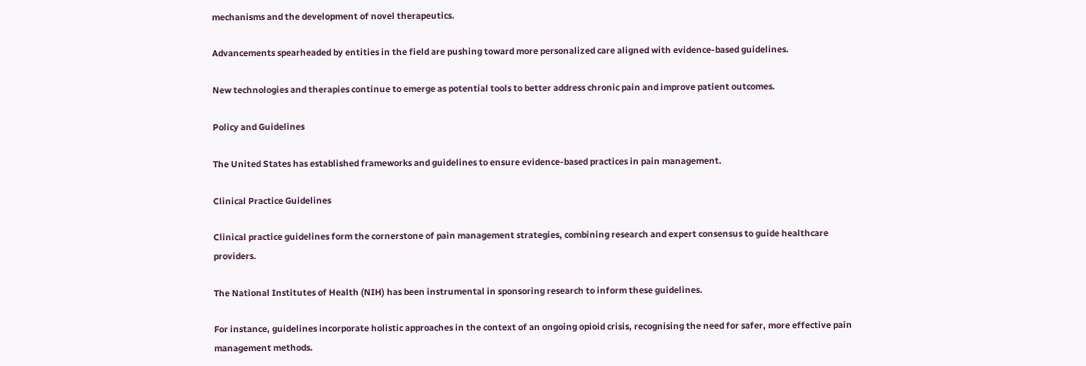mechanisms and the development of novel therapeutics.

Advancements spearheaded by entities in the field are pushing toward more personalized care aligned with evidence-based guidelines.

New technologies and therapies continue to emerge as potential tools to better address chronic pain and improve patient outcomes.

Policy and Guidelines

The United States has established frameworks and guidelines to ensure evidence-based practices in pain management.

Clinical Practice Guidelines

Clinical practice guidelines form the cornerstone of pain management strategies, combining research and expert consensus to guide healthcare providers.

The National Institutes of Health (NIH) has been instrumental in sponsoring research to inform these guidelines.

For instance, guidelines incorporate holistic approaches in the context of an ongoing opioid crisis, recognising the need for safer, more effective pain management methods.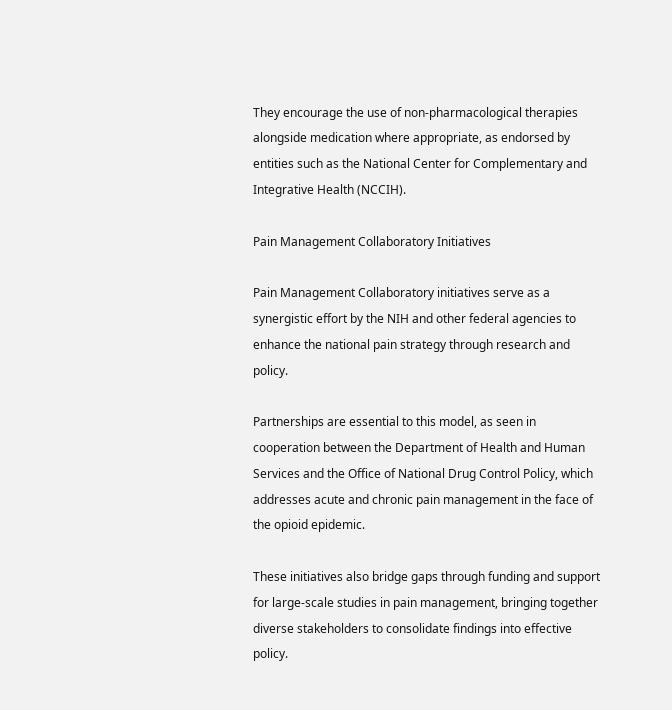They encourage the use of non-pharmacological therapies alongside medication where appropriate, as endorsed by entities such as the National Center for Complementary and Integrative Health (NCCIH).

Pain Management Collaboratory Initiatives

Pain Management Collaboratory initiatives serve as a synergistic effort by the NIH and other federal agencies to enhance the national pain strategy through research and policy.

Partnerships are essential to this model, as seen in cooperation between the Department of Health and Human Services and the Office of National Drug Control Policy, which addresses acute and chronic pain management in the face of the opioid epidemic.

These initiatives also bridge gaps through funding and support for large-scale studies in pain management, bringing together diverse stakeholders to consolidate findings into effective policy.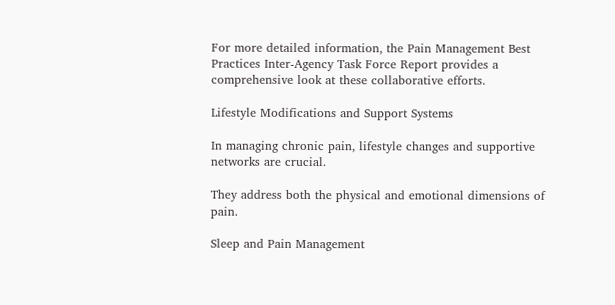For more detailed information, the Pain Management Best Practices Inter-Agency Task Force Report provides a comprehensive look at these collaborative efforts.

Lifestyle Modifications and Support Systems

In managing chronic pain, lifestyle changes and supportive networks are crucial.

They address both the physical and emotional dimensions of pain.

Sleep and Pain Management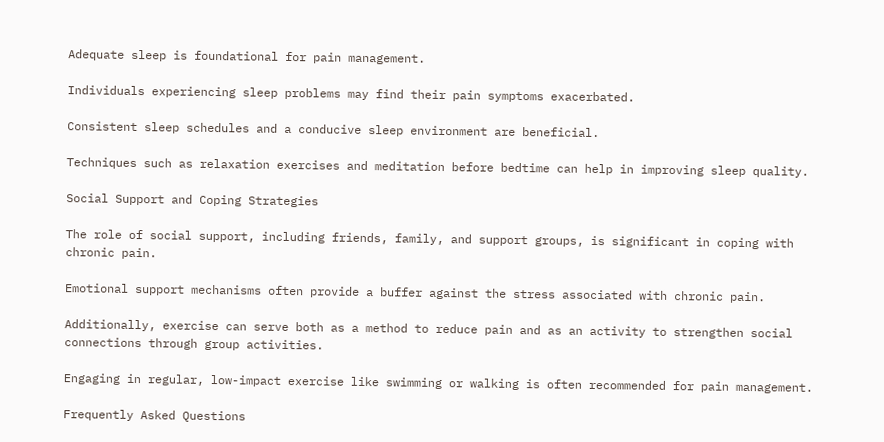Adequate sleep is foundational for pain management.

Individuals experiencing sleep problems may find their pain symptoms exacerbated.

Consistent sleep schedules and a conducive sleep environment are beneficial.

Techniques such as relaxation exercises and meditation before bedtime can help in improving sleep quality.

Social Support and Coping Strategies

The role of social support, including friends, family, and support groups, is significant in coping with chronic pain.

Emotional support mechanisms often provide a buffer against the stress associated with chronic pain.

Additionally, exercise can serve both as a method to reduce pain and as an activity to strengthen social connections through group activities.

Engaging in regular, low-impact exercise like swimming or walking is often recommended for pain management.

Frequently Asked Questions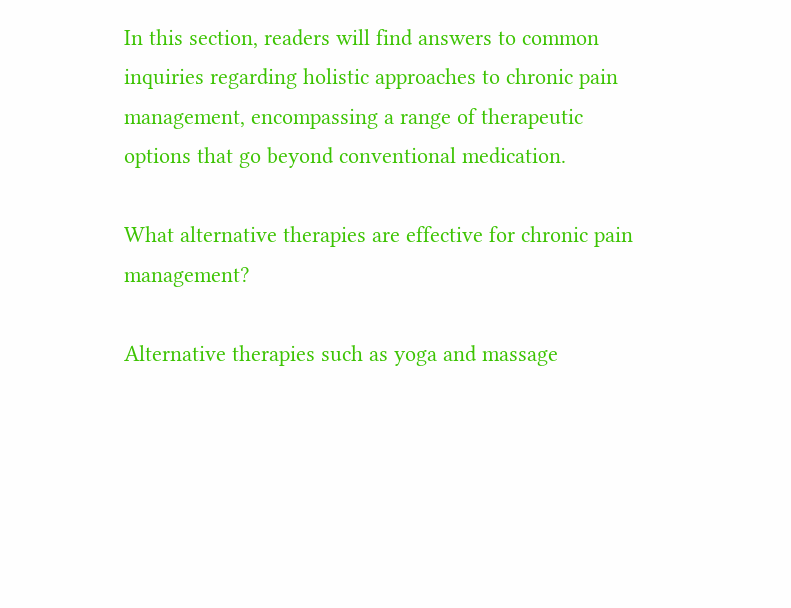In this section, readers will find answers to common inquiries regarding holistic approaches to chronic pain management, encompassing a range of therapeutic options that go beyond conventional medication.

What alternative therapies are effective for chronic pain management?

Alternative therapies such as yoga and massage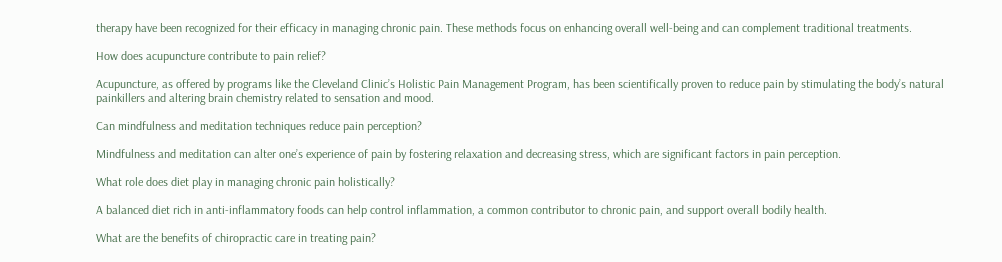therapy have been recognized for their efficacy in managing chronic pain. These methods focus on enhancing overall well-being and can complement traditional treatments.

How does acupuncture contribute to pain relief?

Acupuncture, as offered by programs like the Cleveland Clinic’s Holistic Pain Management Program, has been scientifically proven to reduce pain by stimulating the body’s natural painkillers and altering brain chemistry related to sensation and mood.

Can mindfulness and meditation techniques reduce pain perception?

Mindfulness and meditation can alter one’s experience of pain by fostering relaxation and decreasing stress, which are significant factors in pain perception.

What role does diet play in managing chronic pain holistically?

A balanced diet rich in anti-inflammatory foods can help control inflammation, a common contributor to chronic pain, and support overall bodily health.

What are the benefits of chiropractic care in treating pain?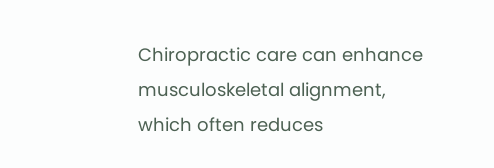Chiropractic care can enhance musculoskeletal alignment, which often reduces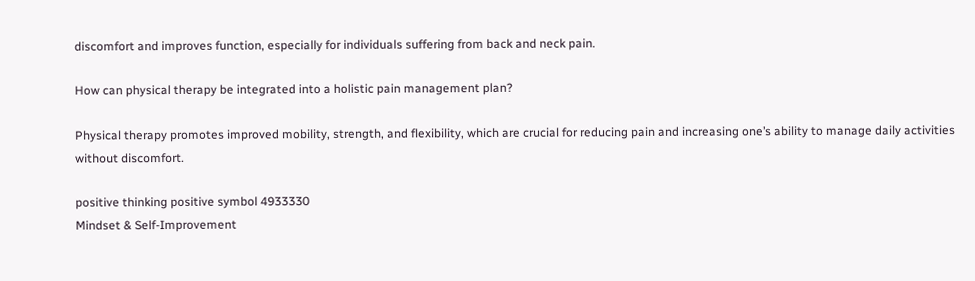discomfort and improves function, especially for individuals suffering from back and neck pain.

How can physical therapy be integrated into a holistic pain management plan?

Physical therapy promotes improved mobility, strength, and flexibility, which are crucial for reducing pain and increasing one’s ability to manage daily activities without discomfort.

positive thinking positive symbol 4933330
Mindset & Self-Improvement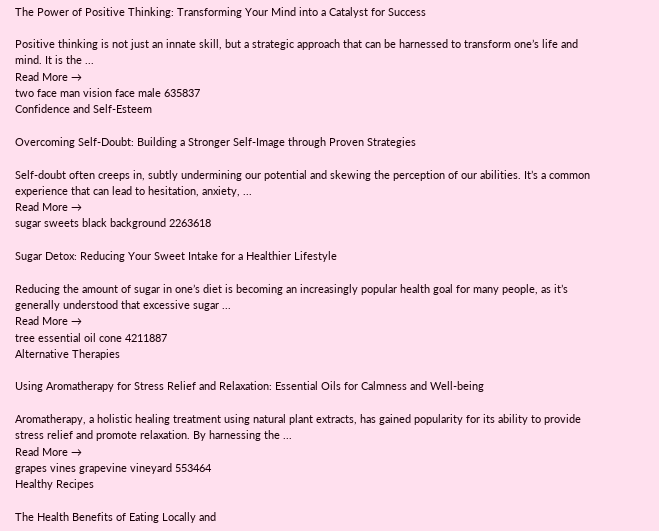The Power of Positive Thinking: Transforming Your Mind into a Catalyst for Success

Positive thinking is not just an innate skill, but a strategic approach that can be harnessed to transform one’s life and mind. It is the ...
Read More →
two face man vision face male 635837
Confidence and Self-Esteem

Overcoming Self-Doubt: Building a Stronger Self-Image through Proven Strategies

Self-doubt often creeps in, subtly undermining our potential and skewing the perception of our abilities. It’s a common experience that can lead to hesitation, anxiety, ...
Read More →
sugar sweets black background 2263618

Sugar Detox: Reducing Your Sweet Intake for a Healthier Lifestyle

Reducing the amount of sugar in one’s diet is becoming an increasingly popular health goal for many people, as it’s generally understood that excessive sugar ...
Read More →
tree essential oil cone 4211887
Alternative Therapies

Using Aromatherapy for Stress Relief and Relaxation: Essential Oils for Calmness and Well-being

Aromatherapy, a holistic healing treatment using natural plant extracts, has gained popularity for its ability to provide stress relief and promote relaxation. By harnessing the ...
Read More →
grapes vines grapevine vineyard 553464
Healthy Recipes

The Health Benefits of Eating Locally and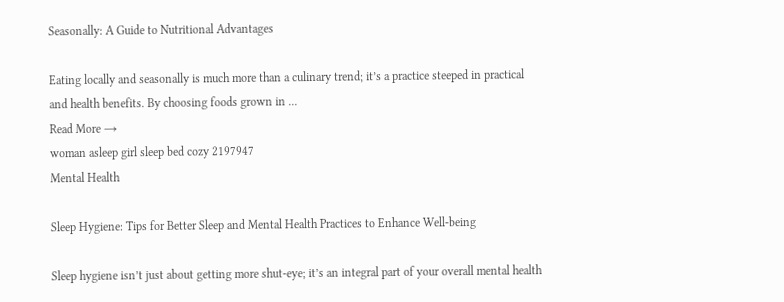Seasonally: A Guide to Nutritional Advantages

Eating locally and seasonally is much more than a culinary trend; it’s a practice steeped in practical and health benefits. By choosing foods grown in ...
Read More →
woman asleep girl sleep bed cozy 2197947
Mental Health

Sleep Hygiene: Tips for Better Sleep and Mental Health Practices to Enhance Well-being

Sleep hygiene isn’t just about getting more shut-eye; it’s an integral part of your overall mental health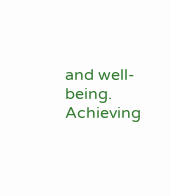and well-being. Achieving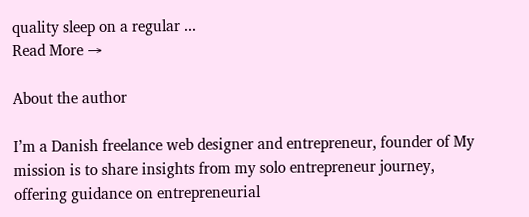quality sleep on a regular ...
Read More →

About the author

I’m a Danish freelance web designer and entrepreneur, founder of My mission is to share insights from my solo entrepreneur journey, offering guidance on entrepreneurial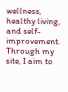wellness, healthy living, and self-improvement. Through my site, I aim to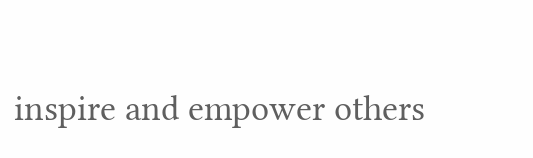inspire and empower others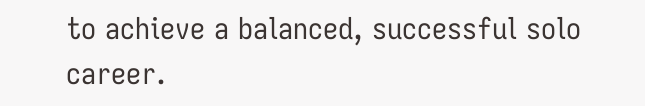to achieve a balanced, successful solo career.